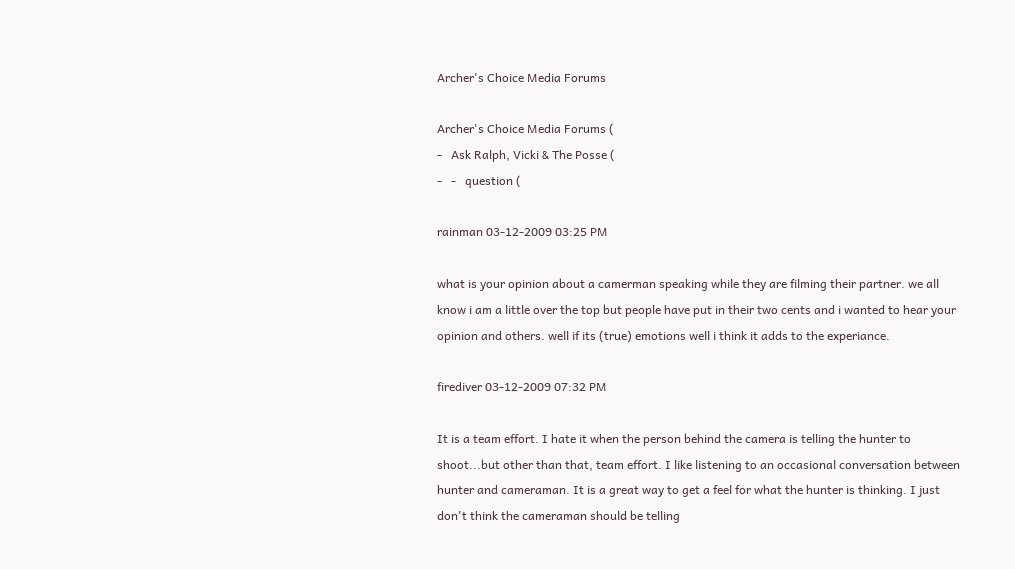Archer's Choice Media Forums

Archer's Choice Media Forums (
-   Ask Ralph, Vicki & The Posse (
-   -   question (

rainman 03-12-2009 03:25 PM

what is your opinion about a camerman speaking while they are filming their partner. we all know i am a little over the top but people have put in their two cents and i wanted to hear your opinion and others. well if its (true) emotions well i think it adds to the experiance.

firediver 03-12-2009 07:32 PM

It is a team effort. I hate it when the person behind the camera is telling the hunter to shoot...but other than that, team effort. I like listening to an occasional conversation between hunter and cameraman. It is a great way to get a feel for what the hunter is thinking. I just don't think the cameraman should be telling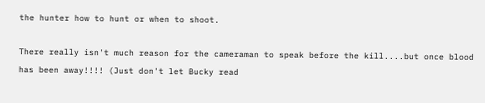the hunter how to hunt or when to shoot.

There really isn't much reason for the cameraman to speak before the kill....but once blood has been away!!!! (Just don't let Bucky read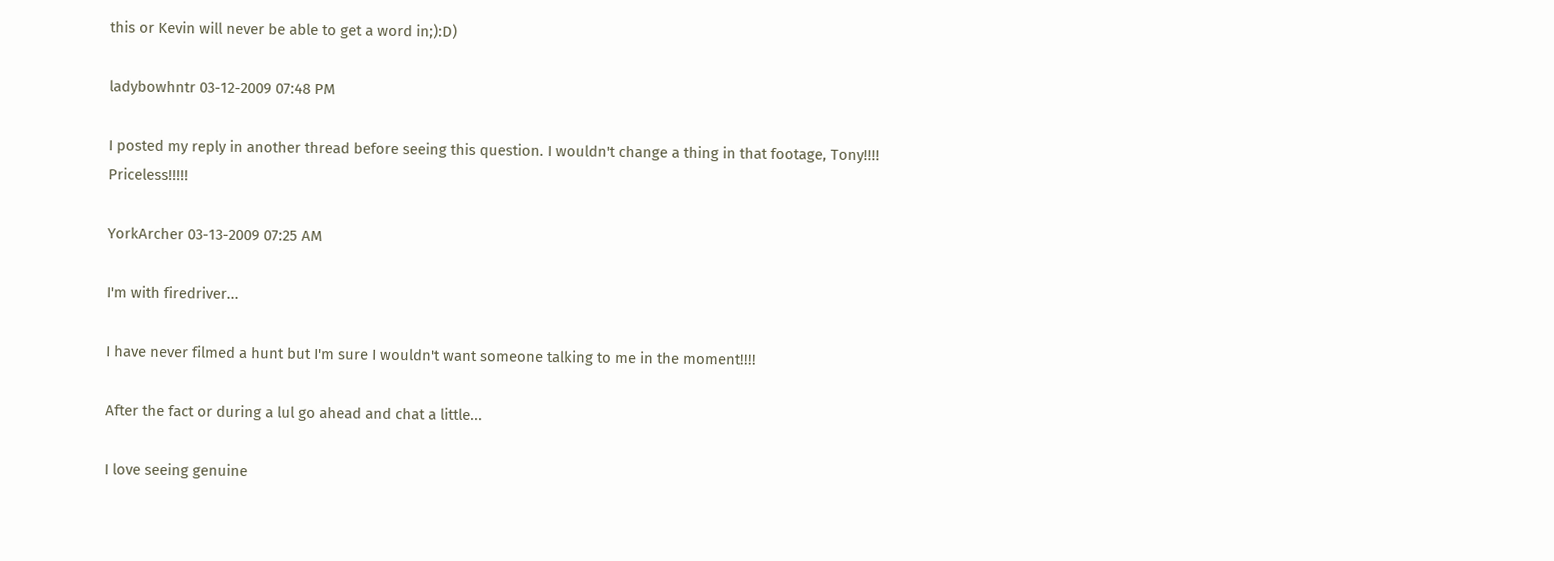this or Kevin will never be able to get a word in;):D)

ladybowhntr 03-12-2009 07:48 PM

I posted my reply in another thread before seeing this question. I wouldn't change a thing in that footage, Tony!!!! Priceless!!!!!

YorkArcher 03-13-2009 07:25 AM

I'm with firedriver...

I have never filmed a hunt but I'm sure I wouldn't want someone talking to me in the moment!!!!

After the fact or during a lul go ahead and chat a little...

I love seeing genuine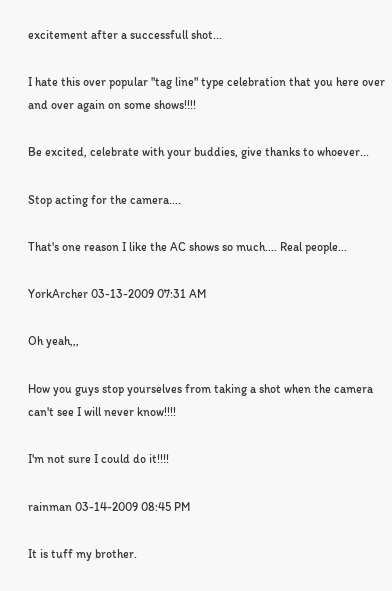excitement after a successfull shot...

I hate this over popular "tag line" type celebration that you here over and over again on some shows!!!!

Be excited, celebrate with your buddies, give thanks to whoever...

Stop acting for the camera....

That's one reason I like the AC shows so much.... Real people...

YorkArcher 03-13-2009 07:31 AM

Oh yeah,,,

How you guys stop yourselves from taking a shot when the camera can't see I will never know!!!!

I'm not sure I could do it!!!!

rainman 03-14-2009 08:45 PM

It is tuff my brother.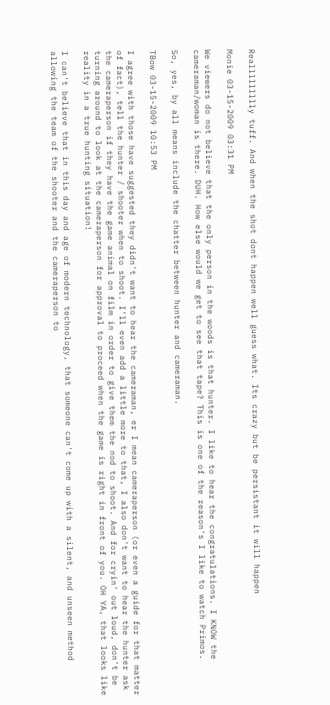Reallllllllly tuff. And when the shot dont happen well guess what. Its crazy but be persistant it will happen

Monie 03-15-2009 03:31 PM

We viewers do not believe that the only person in the woods is that hunter. I like to hear the congratulations. I KNOW the cameraman/woman is there. DUH. How else would we get to see that tape? This is one of the reason's I like to watch Primos.

So, yes, by all means include the chatter between hunter and cameraman.

TBow 03-15-2009 10:53 PM

I agree with those have suggested they didn't want to hear the cameraman, er I mean cameraperson (or even a guide for that matter of fact), tell the hunter / shooter when to shoot. I'll even add a little more to that, I also don't want to hear the hunter ask the cameraperson if they have the game animal on film in order to give them the nod to shoot. And for cryin' out loud, don't be turning around to look at the cameraperson for approval to proceed when the game is right in front of you. OH YA, that looks like reality in a true hunting situation!

I can't believe that in this day and age of modern technology, that someone can't come up with a silent, and unseen method allowing the team of the shooter and the cameraperson to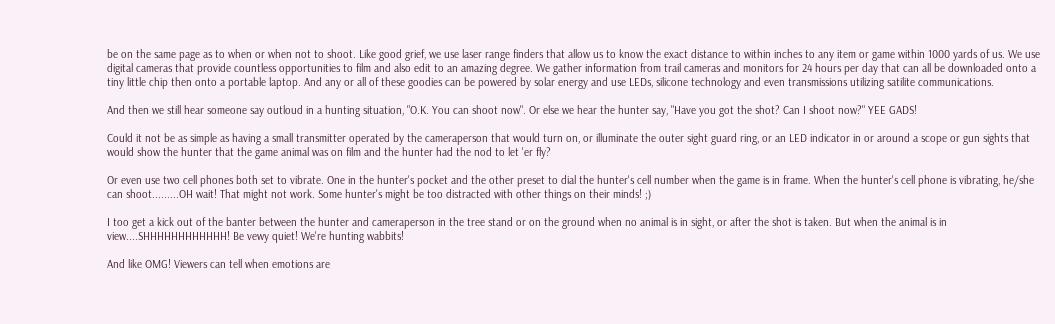be on the same page as to when or when not to shoot. Like good grief, we use laser range finders that allow us to know the exact distance to within inches to any item or game within 1000 yards of us. We use digital cameras that provide countless opportunities to film and also edit to an amazing degree. We gather information from trail cameras and monitors for 24 hours per day that can all be downloaded onto a tiny little chip then onto a portable laptop. And any or all of these goodies can be powered by solar energy and use LEDs, silicone technology and even transmissions utilizing satilite communications.

And then we still hear someone say outloud in a hunting situation, "O.K. You can shoot now". Or else we hear the hunter say, "Have you got the shot? Can I shoot now?" YEE GADS!

Could it not be as simple as having a small transmitter operated by the cameraperson that would turn on, or illuminate the outer sight guard ring, or an LED indicator in or around a scope or gun sights that would show the hunter that the game animal was on film and the hunter had the nod to let 'er fly?

Or even use two cell phones both set to vibrate. One in the hunter's pocket and the other preset to dial the hunter's cell number when the game is in frame. When the hunter's cell phone is vibrating, he/she can shoot.........OH wait! That might not work. Some hunter's might be too distracted with other things on their minds! ;)

I too get a kick out of the banter between the hunter and cameraperson in the tree stand or on the ground when no animal is in sight, or after the shot is taken. But when the animal is in view....SHHHHHHHHHHHH! Be vewy quiet! We're hunting wabbits!

And like OMG! Viewers can tell when emotions are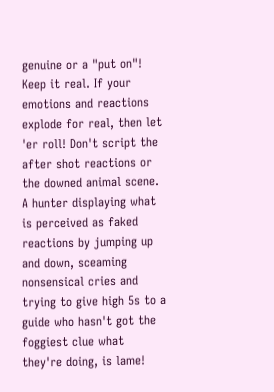genuine or a "put on"! Keep it real. If your emotions and reactions explode for real, then let 'er roll! Don't script the after shot reactions or the downed animal scene. A hunter displaying what is perceived as faked reactions by jumping up and down, sceaming nonsensical cries and trying to give high 5s to a guide who hasn't got the foggiest clue what they're doing, is lame!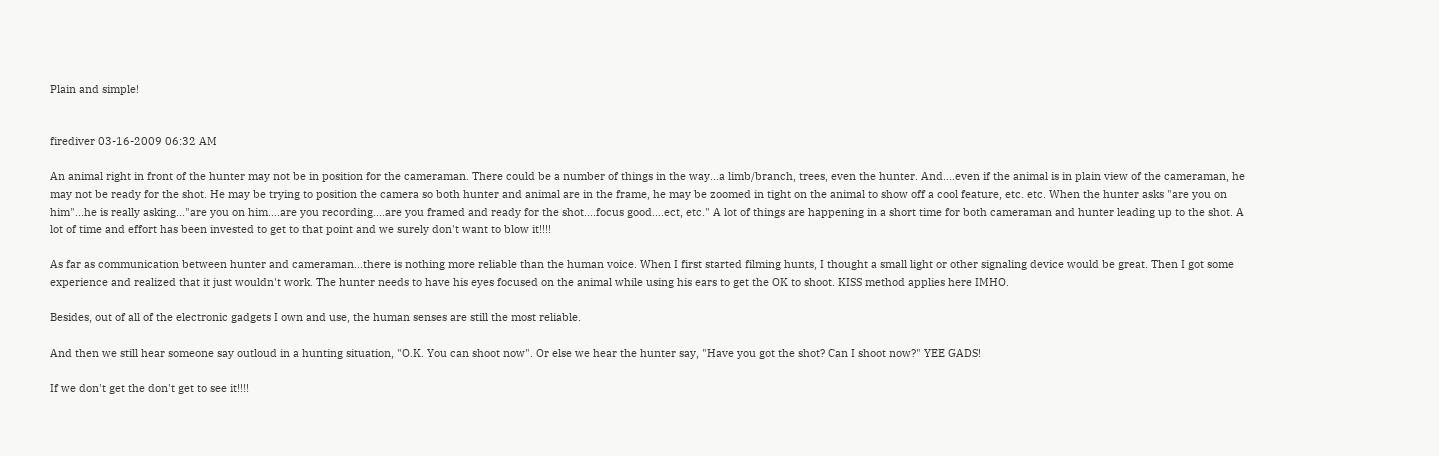Plain and simple!


firediver 03-16-2009 06:32 AM

An animal right in front of the hunter may not be in position for the cameraman. There could be a number of things in the way...a limb/branch, trees, even the hunter. And....even if the animal is in plain view of the cameraman, he may not be ready for the shot. He may be trying to position the camera so both hunter and animal are in the frame, he may be zoomed in tight on the animal to show off a cool feature, etc. etc. When the hunter asks "are you on him"...he is really asking..."are you on him....are you recording....are you framed and ready for the shot....focus good....ect, etc." A lot of things are happening in a short time for both cameraman and hunter leading up to the shot. A lot of time and effort has been invested to get to that point and we surely don't want to blow it!!!!

As far as communication between hunter and cameraman...there is nothing more reliable than the human voice. When I first started filming hunts, I thought a small light or other signaling device would be great. Then I got some experience and realized that it just wouldn't work. The hunter needs to have his eyes focused on the animal while using his ears to get the OK to shoot. KISS method applies here IMHO.

Besides, out of all of the electronic gadgets I own and use, the human senses are still the most reliable.

And then we still hear someone say outloud in a hunting situation, "O.K. You can shoot now". Or else we hear the hunter say, "Have you got the shot? Can I shoot now?" YEE GADS!

If we don't get the don't get to see it!!!!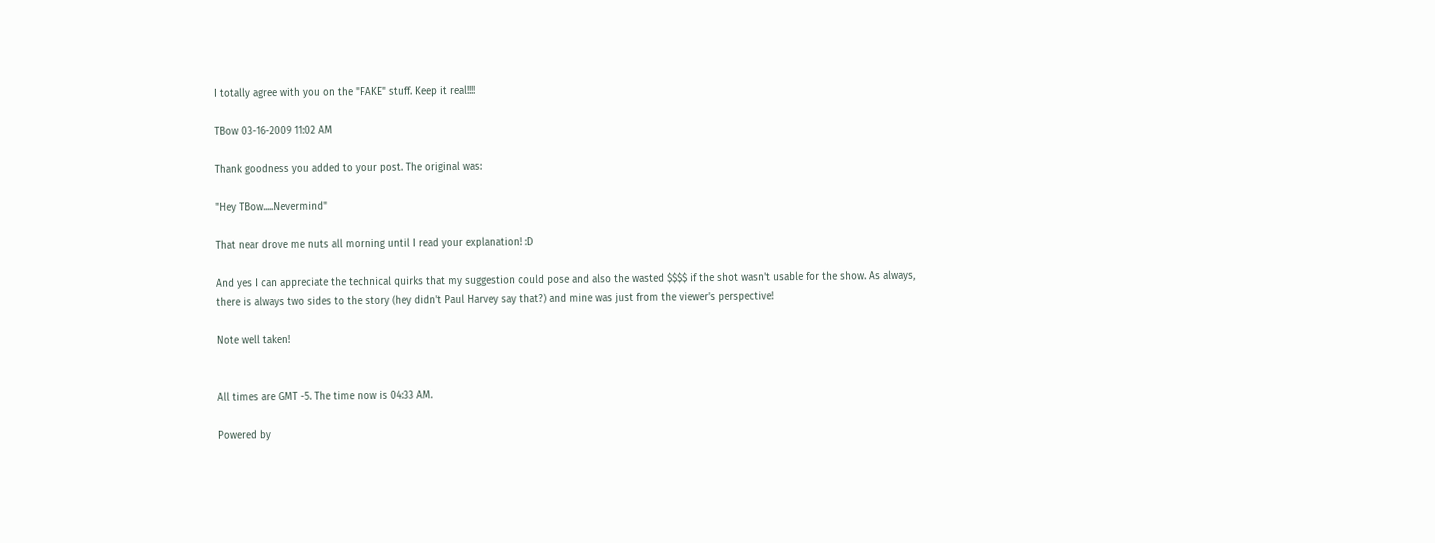I totally agree with you on the "FAKE" stuff. Keep it real!!!!

TBow 03-16-2009 11:02 AM

Thank goodness you added to your post. The original was:

"Hey TBow.....Nevermind"

That near drove me nuts all morning until I read your explanation! :D

And yes I can appreciate the technical quirks that my suggestion could pose and also the wasted $$$$ if the shot wasn't usable for the show. As always, there is always two sides to the story (hey didn't Paul Harvey say that?) and mine was just from the viewer's perspective!

Note well taken!


All times are GMT -5. The time now is 04:33 AM.

Powered by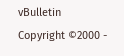vBulletin
Copyright ©2000 -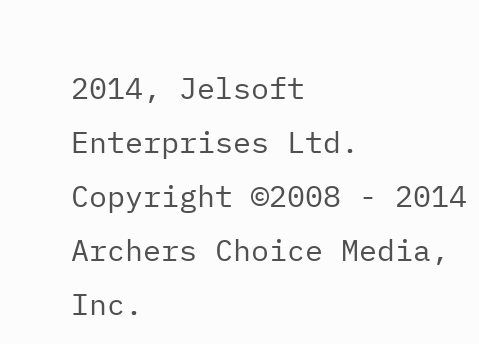2014, Jelsoft Enterprises Ltd.
Copyright ©2008 - 2014 Archers Choice Media, Inc.